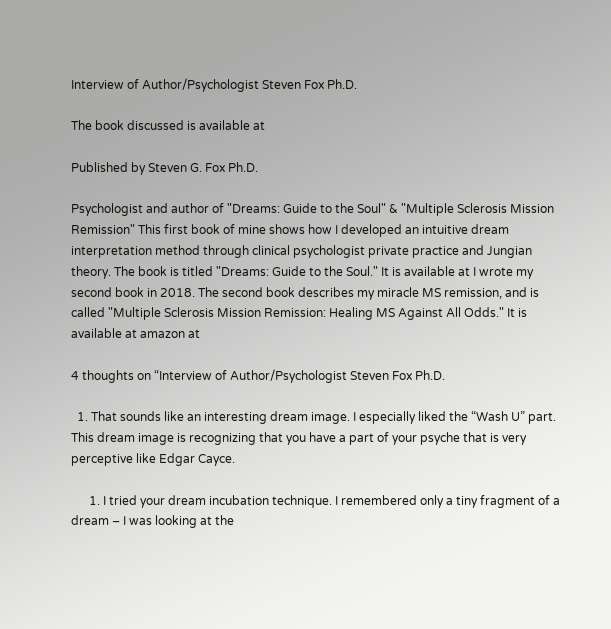Interview of Author/Psychologist Steven Fox Ph.D.

The book discussed is available at

Published by Steven G. Fox Ph.D.

Psychologist and author of "Dreams: Guide to the Soul" & "Multiple Sclerosis Mission Remission" This first book of mine shows how I developed an intuitive dream interpretation method through clinical psychologist private practice and Jungian theory. The book is titled "Dreams: Guide to the Soul." It is available at I wrote my second book in 2018. The second book describes my miracle MS remission, and is called "Multiple Sclerosis Mission Remission: Healing MS Against All Odds." It is available at amazon at

4 thoughts on “Interview of Author/Psychologist Steven Fox Ph.D.

  1. That sounds like an interesting dream image. I especially liked the “Wash U” part. This dream image is recognizing that you have a part of your psyche that is very perceptive like Edgar Cayce.

      1. I tried your dream incubation technique. I remembered only a tiny fragment of a dream – I was looking at the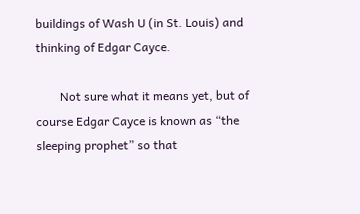buildings of Wash U (in St. Louis) and thinking of Edgar Cayce.

        Not sure what it means yet, but of course Edgar Cayce is known as “the sleeping prophet” so that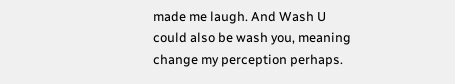made me laugh. And Wash U could also be wash you, meaning change my perception perhaps.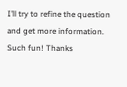I’ll try to refine the question and get more information. Such fun! Thanks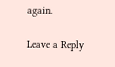again.

Leave a Reply